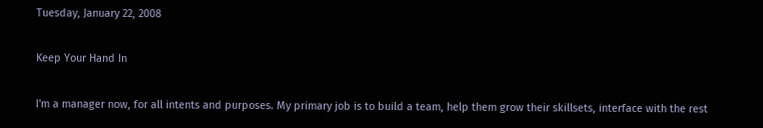Tuesday, January 22, 2008

Keep Your Hand In

I'm a manager now, for all intents and purposes. My primary job is to build a team, help them grow their skillsets, interface with the rest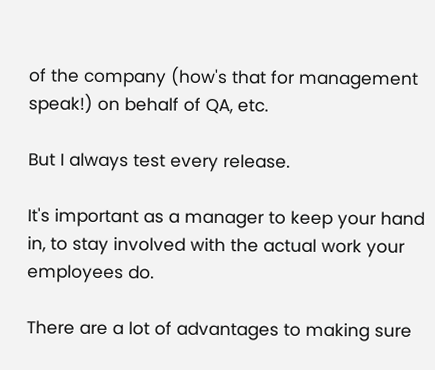of the company (how's that for management speak!) on behalf of QA, etc.

But I always test every release.

It's important as a manager to keep your hand in, to stay involved with the actual work your employees do.

There are a lot of advantages to making sure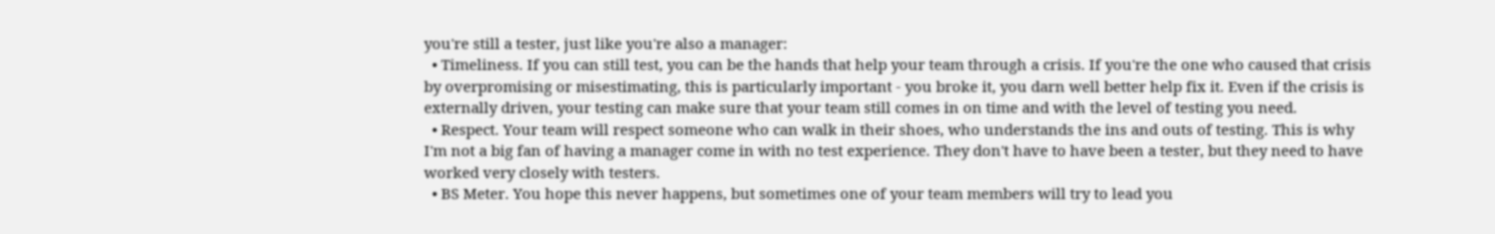you're still a tester, just like you're also a manager:
  • Timeliness. If you can still test, you can be the hands that help your team through a crisis. If you're the one who caused that crisis by overpromising or misestimating, this is particularly important - you broke it, you darn well better help fix it. Even if the crisis is externally driven, your testing can make sure that your team still comes in on time and with the level of testing you need.
  • Respect. Your team will respect someone who can walk in their shoes, who understands the ins and outs of testing. This is why I'm not a big fan of having a manager come in with no test experience. They don't have to have been a tester, but they need to have worked very closely with testers.
  • BS Meter. You hope this never happens, but sometimes one of your team members will try to lead you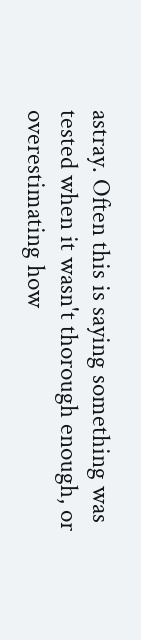astray. Often this is saying something was tested when it wasn't thorough enough, or overestimating how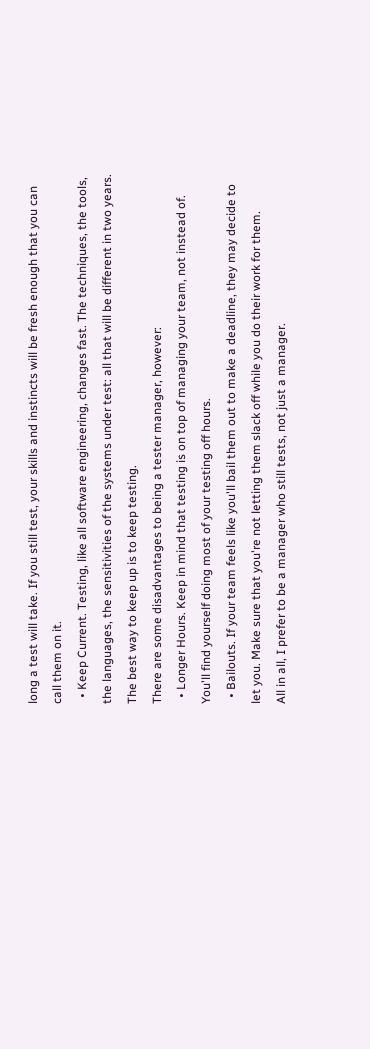long a test will take. If you still test, your skills and instincts will be fresh enough that you can call them on it.
  • Keep Current. Testing, like all software engineering, changes fast. The techniques, the tools, the languages, the sensitivities of the systems under test: all that will be different in two years. The best way to keep up is to keep testing.
There are some disadvantages to being a tester manager, however:
  • Longer Hours. Keep in mind that testing is on top of managing your team, not instead of. You'll find yourself doing most of your testing off hours.
  • Bailouts. If your team feels like you'll bail them out to make a deadline, they may decide to let you. Make sure that you're not letting them slack off while you do their work for them.
All in all, I prefer to be a manager who still tests, not just a manager.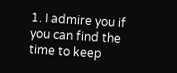1. I admire you if you can find the time to keep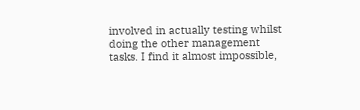involved in actually testing whilst doing the other management tasks. I find it almost impossible,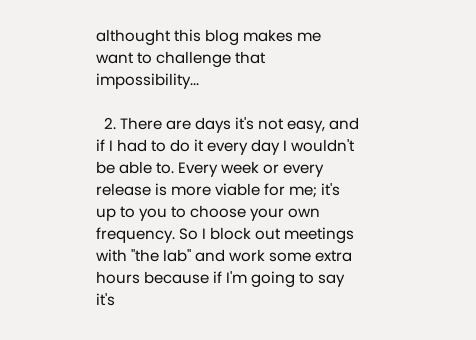althought this blog makes me want to challenge that impossibility...

  2. There are days it's not easy, and if I had to do it every day I wouldn't be able to. Every week or every release is more viable for me; it's up to you to choose your own frequency. So I block out meetings with "the lab" and work some extra hours because if I'm going to say it's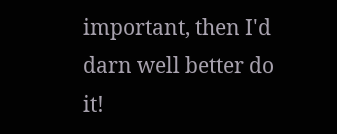important, then I'd darn well better do it!